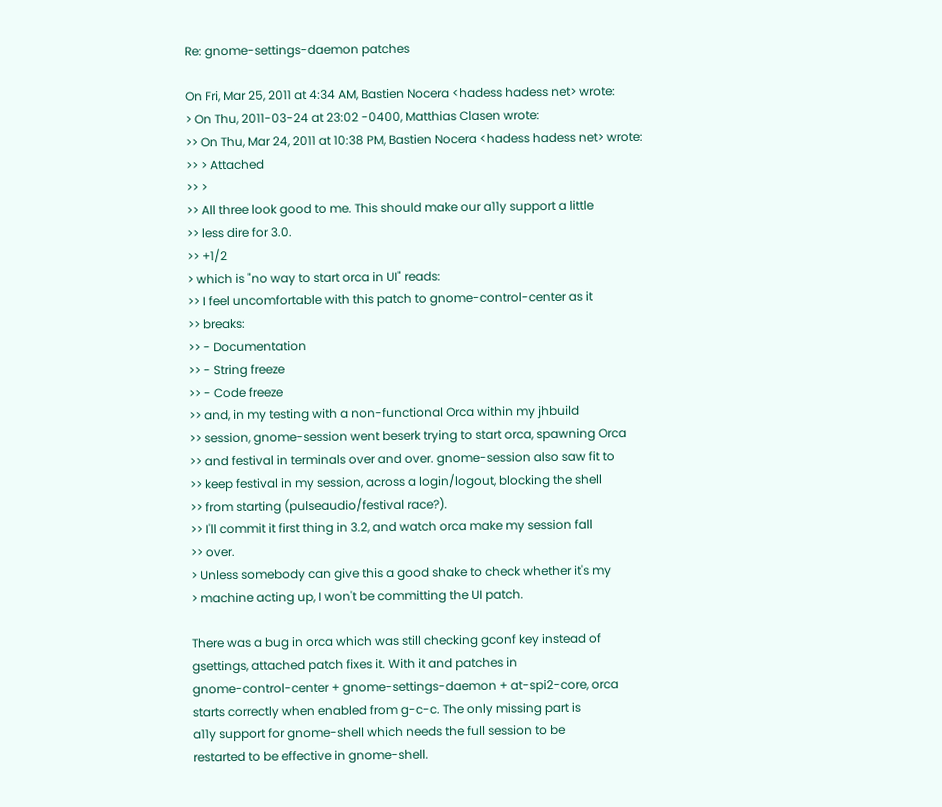Re: gnome-settings-daemon patches

On Fri, Mar 25, 2011 at 4:34 AM, Bastien Nocera <hadess hadess net> wrote:
> On Thu, 2011-03-24 at 23:02 -0400, Matthias Clasen wrote:
>> On Thu, Mar 24, 2011 at 10:38 PM, Bastien Nocera <hadess hadess net> wrote:
>> > Attached
>> >
>> All three look good to me. This should make our a11y support a little
>> less dire for 3.0.
>> +1/2
> which is "no way to start orca in UI" reads:
>> I feel uncomfortable with this patch to gnome-control-center as it
>> breaks:
>> - Documentation
>> - String freeze
>> - Code freeze
>> and, in my testing with a non-functional Orca within my jhbuild
>> session, gnome-session went beserk trying to start orca, spawning Orca
>> and festival in terminals over and over. gnome-session also saw fit to
>> keep festival in my session, across a login/logout, blocking the shell
>> from starting (pulseaudio/festival race?).
>> I'll commit it first thing in 3.2, and watch orca make my session fall
>> over.
> Unless somebody can give this a good shake to check whether it's my
> machine acting up, I won't be committing the UI patch.

There was a bug in orca which was still checking gconf key instead of
gsettings, attached patch fixes it. With it and patches in
gnome-control-center + gnome-settings-daemon + at-spi2-core, orca
starts correctly when enabled from g-c-c. The only missing part is
a11y support for gnome-shell which needs the full session to be
restarted to be effective in gnome-shell.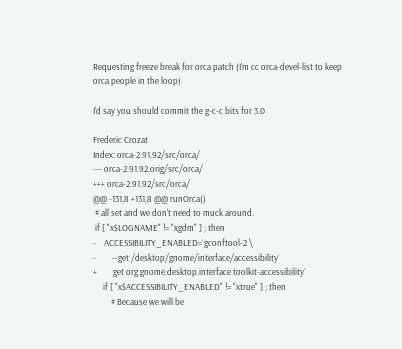Requesting freeze break for orca patch (I'm cc orca-devel-list to keep
orca people in the loop)

I'd say you should commit the g-c-c bits for 3.0

Frederic Crozat
Index: orca-2.91.92/src/orca/
--- orca-2.91.92.orig/src/orca/
+++ orca-2.91.92/src/orca/
@@ -131,8 +131,8 @@ runOrca()
 # all set and we don't need to muck around.
 if [ "x$LOGNAME" != "xgdm" ] ; then
-    ACCESSIBILITY_ENABLED=`gconftool-2 \
-        --get /desktop/gnome/interface/accessibility`
+        get org.gnome.desktop.interface toolkit-accessibility`
     if [ "x$ACCESSIBILITY_ENABLED" != "xtrue" ] ; then
         # Because we will be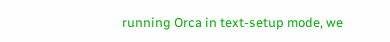running Orca in text-setup mode, we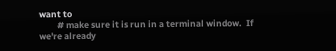want to
         # make sure it is run in a terminal window.  If we're already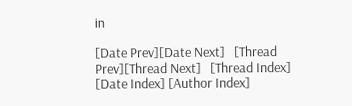in

[Date Prev][Date Next]   [Thread Prev][Thread Next]   [Thread Index] [Date Index] [Author Index]